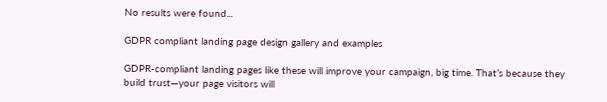No results were found...

GDPR compliant landing page design gallery and examples

GDPR-compliant landing pages like these will improve your campaign, big time. That’s because they build trust—your page visitors will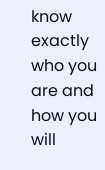know exactly who you are and how you will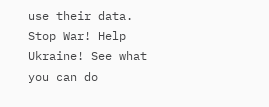use their data.
Stop War! Help Ukraine! See what you can do